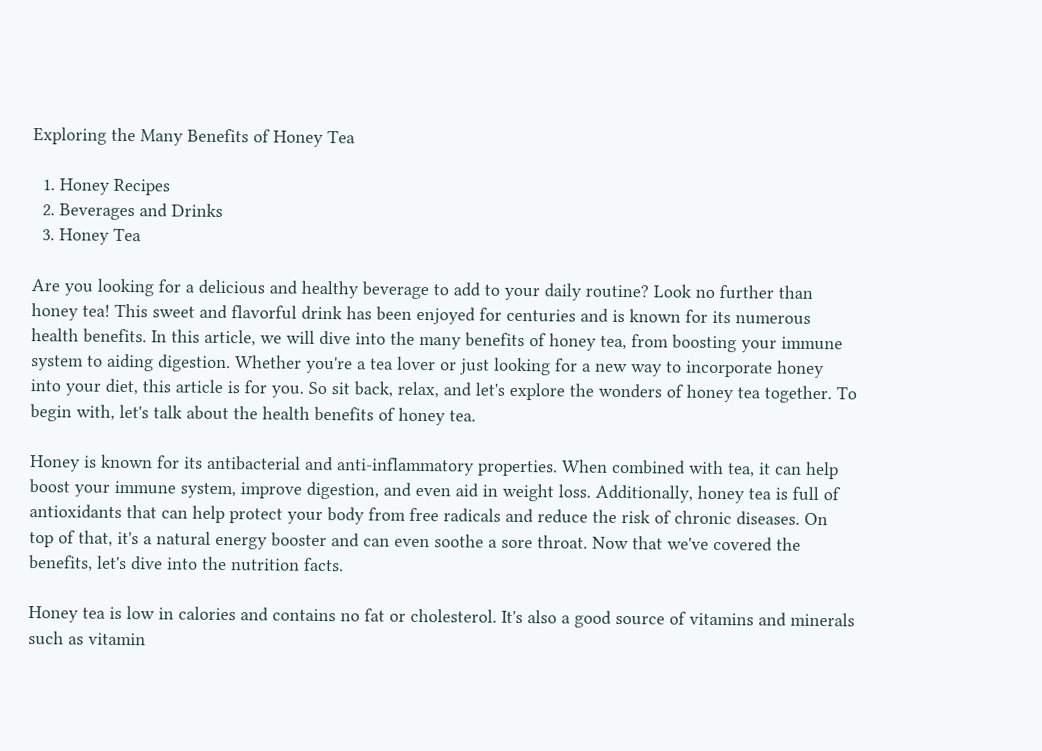Exploring the Many Benefits of Honey Tea

  1. Honey Recipes
  2. Beverages and Drinks
  3. Honey Tea

Are you looking for a delicious and healthy beverage to add to your daily routine? Look no further than honey tea! This sweet and flavorful drink has been enjoyed for centuries and is known for its numerous health benefits. In this article, we will dive into the many benefits of honey tea, from boosting your immune system to aiding digestion. Whether you're a tea lover or just looking for a new way to incorporate honey into your diet, this article is for you. So sit back, relax, and let's explore the wonders of honey tea together. To begin with, let's talk about the health benefits of honey tea.

Honey is known for its antibacterial and anti-inflammatory properties. When combined with tea, it can help boost your immune system, improve digestion, and even aid in weight loss. Additionally, honey tea is full of antioxidants that can help protect your body from free radicals and reduce the risk of chronic diseases. On top of that, it's a natural energy booster and can even soothe a sore throat. Now that we've covered the benefits, let's dive into the nutrition facts.

Honey tea is low in calories and contains no fat or cholesterol. It's also a good source of vitamins and minerals such as vitamin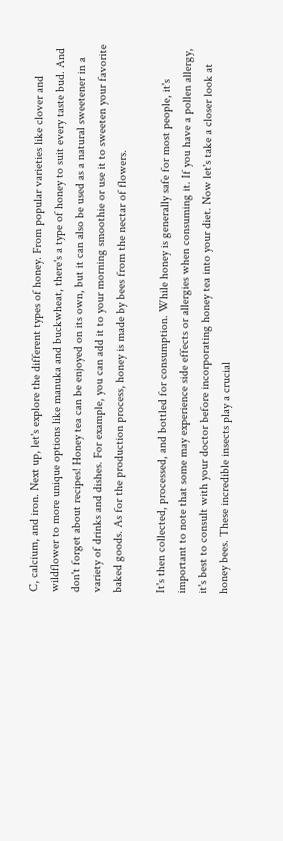C, calcium, and iron. Next up, let's explore the different types of honey. From popular varieties like clover and wildflower to more unique options like manuka and buckwheat, there's a type of honey to suit every taste bud. And don't forget about recipes! Honey tea can be enjoyed on its own, but it can also be used as a natural sweetener in a variety of drinks and dishes. For example, you can add it to your morning smoothie or use it to sweeten your favorite baked goods. As for the production process, honey is made by bees from the nectar of flowers.

It's then collected, processed, and bottled for consumption. While honey is generally safe for most people, it's important to note that some may experience side effects or allergies when consuming it. If you have a pollen allergy, it's best to consult with your doctor before incorporating honey tea into your diet. Now let's take a closer look at honey bees. These incredible insects play a crucial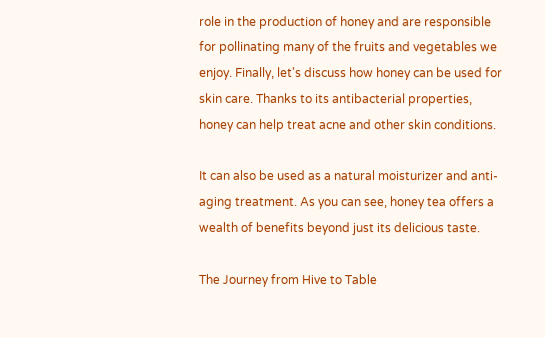role in the production of honey and are responsible for pollinating many of the fruits and vegetables we enjoy. Finally, let's discuss how honey can be used for skin care. Thanks to its antibacterial properties, honey can help treat acne and other skin conditions.

It can also be used as a natural moisturizer and anti-aging treatment. As you can see, honey tea offers a wealth of benefits beyond just its delicious taste.

The Journey from Hive to Table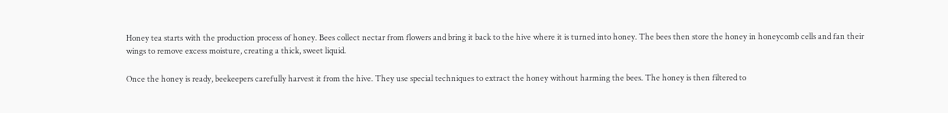Honey tea starts with the production process of honey. Bees collect nectar from flowers and bring it back to the hive where it is turned into honey. The bees then store the honey in honeycomb cells and fan their wings to remove excess moisture, creating a thick, sweet liquid.

Once the honey is ready, beekeepers carefully harvest it from the hive. They use special techniques to extract the honey without harming the bees. The honey is then filtered to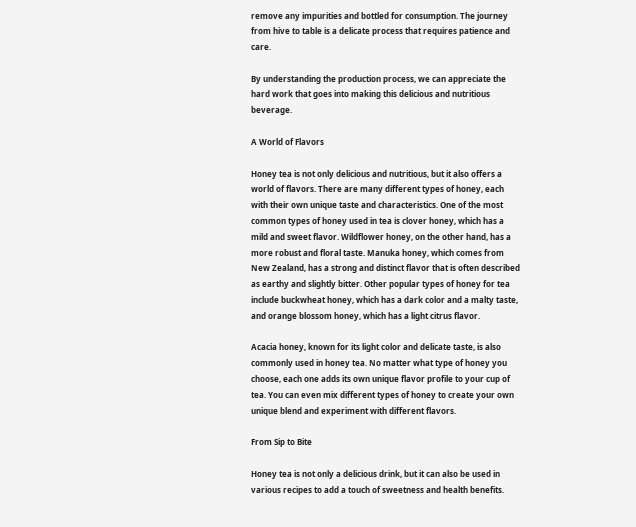remove any impurities and bottled for consumption. The journey from hive to table is a delicate process that requires patience and care.

By understanding the production process, we can appreciate the hard work that goes into making this delicious and nutritious beverage.

A World of Flavors

Honey tea is not only delicious and nutritious, but it also offers a world of flavors. There are many different types of honey, each with their own unique taste and characteristics. One of the most common types of honey used in tea is clover honey, which has a mild and sweet flavor. Wildflower honey, on the other hand, has a more robust and floral taste. Manuka honey, which comes from New Zealand, has a strong and distinct flavor that is often described as earthy and slightly bitter. Other popular types of honey for tea include buckwheat honey, which has a dark color and a malty taste, and orange blossom honey, which has a light citrus flavor.

Acacia honey, known for its light color and delicate taste, is also commonly used in honey tea. No matter what type of honey you choose, each one adds its own unique flavor profile to your cup of tea. You can even mix different types of honey to create your own unique blend and experiment with different flavors.

From Sip to Bite

Honey tea is not only a delicious drink, but it can also be used in various recipes to add a touch of sweetness and health benefits.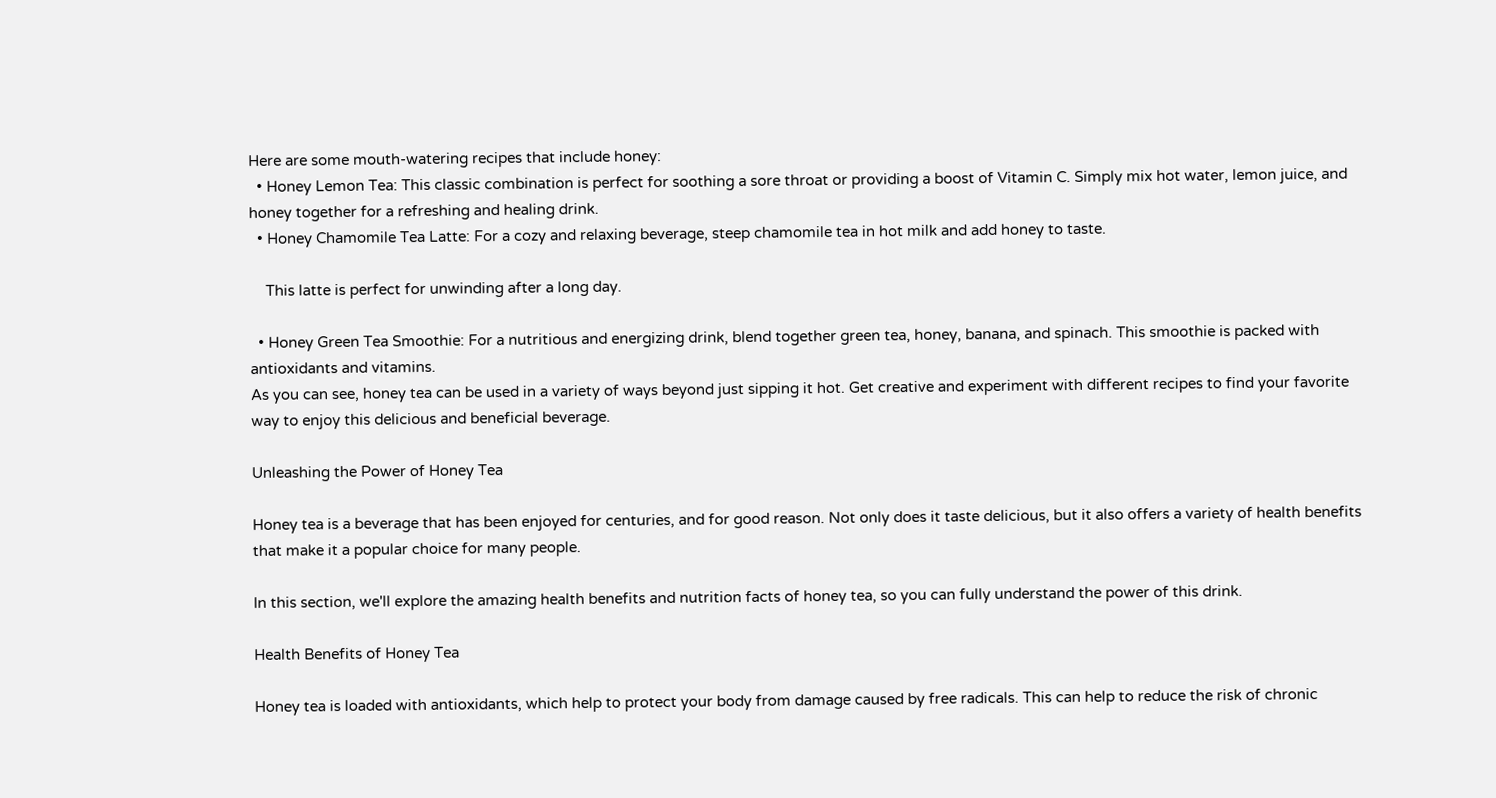Here are some mouth-watering recipes that include honey:
  • Honey Lemon Tea: This classic combination is perfect for soothing a sore throat or providing a boost of Vitamin C. Simply mix hot water, lemon juice, and honey together for a refreshing and healing drink.
  • Honey Chamomile Tea Latte: For a cozy and relaxing beverage, steep chamomile tea in hot milk and add honey to taste.

    This latte is perfect for unwinding after a long day.

  • Honey Green Tea Smoothie: For a nutritious and energizing drink, blend together green tea, honey, banana, and spinach. This smoothie is packed with antioxidants and vitamins.
As you can see, honey tea can be used in a variety of ways beyond just sipping it hot. Get creative and experiment with different recipes to find your favorite way to enjoy this delicious and beneficial beverage.

Unleashing the Power of Honey Tea

Honey tea is a beverage that has been enjoyed for centuries, and for good reason. Not only does it taste delicious, but it also offers a variety of health benefits that make it a popular choice for many people.

In this section, we'll explore the amazing health benefits and nutrition facts of honey tea, so you can fully understand the power of this drink.

Health Benefits of Honey Tea

Honey tea is loaded with antioxidants, which help to protect your body from damage caused by free radicals. This can help to reduce the risk of chronic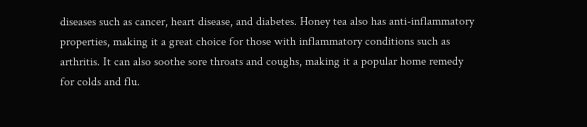diseases such as cancer, heart disease, and diabetes. Honey tea also has anti-inflammatory properties, making it a great choice for those with inflammatory conditions such as arthritis. It can also soothe sore throats and coughs, making it a popular home remedy for colds and flu.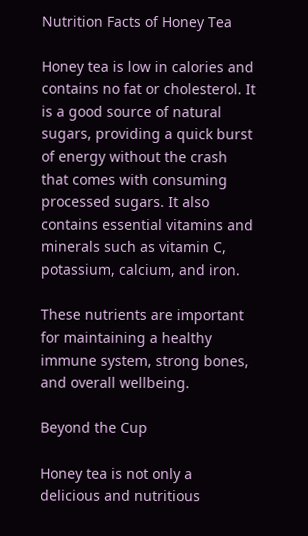Nutrition Facts of Honey Tea

Honey tea is low in calories and contains no fat or cholesterol. It is a good source of natural sugars, providing a quick burst of energy without the crash that comes with consuming processed sugars. It also contains essential vitamins and minerals such as vitamin C, potassium, calcium, and iron.

These nutrients are important for maintaining a healthy immune system, strong bones, and overall wellbeing.

Beyond the Cup

Honey tea is not only a delicious and nutritious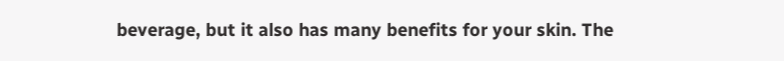beverage, but it also has many benefits for your skin. The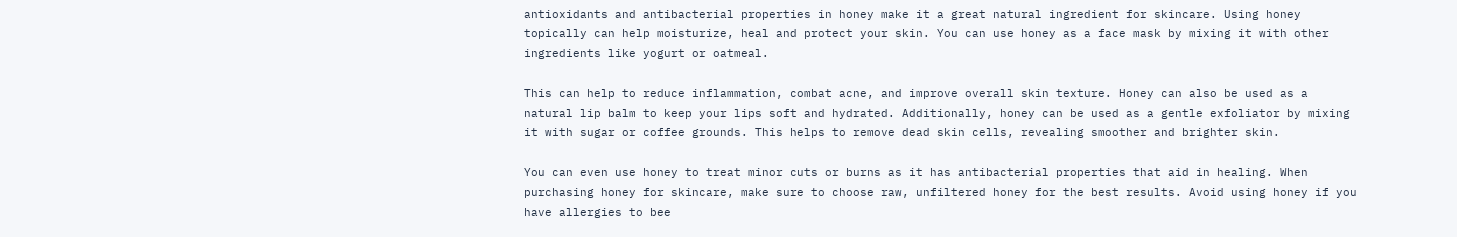antioxidants and antibacterial properties in honey make it a great natural ingredient for skincare. Using honey topically can help moisturize, heal and protect your skin. You can use honey as a face mask by mixing it with other ingredients like yogurt or oatmeal.

This can help to reduce inflammation, combat acne, and improve overall skin texture. Honey can also be used as a natural lip balm to keep your lips soft and hydrated. Additionally, honey can be used as a gentle exfoliator by mixing it with sugar or coffee grounds. This helps to remove dead skin cells, revealing smoother and brighter skin.

You can even use honey to treat minor cuts or burns as it has antibacterial properties that aid in healing. When purchasing honey for skincare, make sure to choose raw, unfiltered honey for the best results. Avoid using honey if you have allergies to bee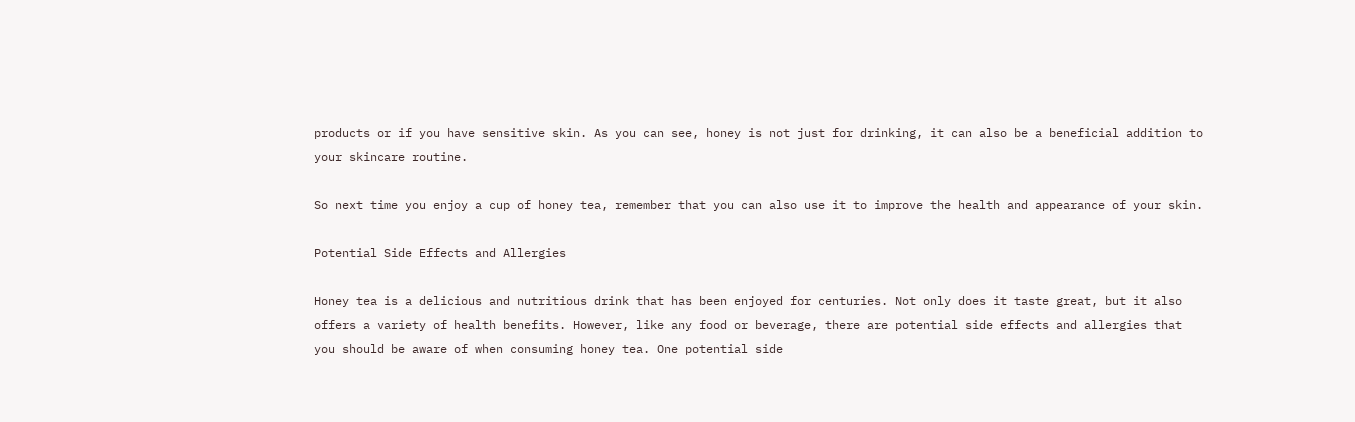products or if you have sensitive skin. As you can see, honey is not just for drinking, it can also be a beneficial addition to your skincare routine.

So next time you enjoy a cup of honey tea, remember that you can also use it to improve the health and appearance of your skin.

Potential Side Effects and Allergies

Honey tea is a delicious and nutritious drink that has been enjoyed for centuries. Not only does it taste great, but it also offers a variety of health benefits. However, like any food or beverage, there are potential side effects and allergies that you should be aware of when consuming honey tea. One potential side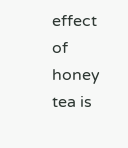effect of honey tea is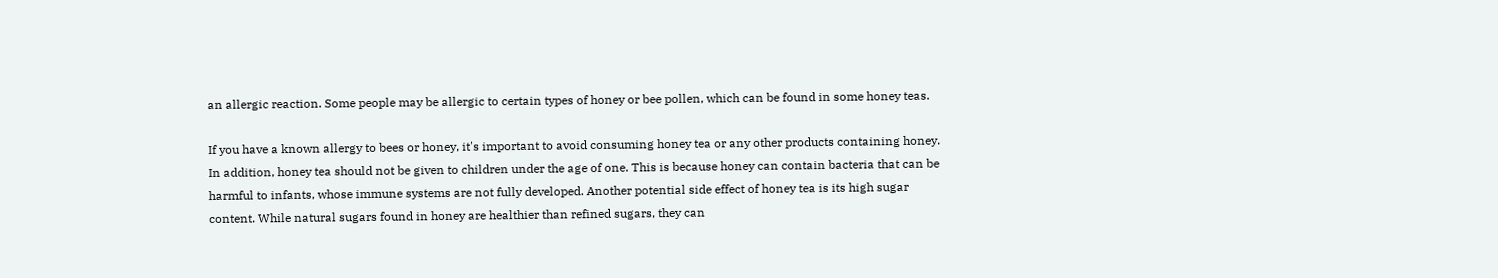an allergic reaction. Some people may be allergic to certain types of honey or bee pollen, which can be found in some honey teas.

If you have a known allergy to bees or honey, it's important to avoid consuming honey tea or any other products containing honey. In addition, honey tea should not be given to children under the age of one. This is because honey can contain bacteria that can be harmful to infants, whose immune systems are not fully developed. Another potential side effect of honey tea is its high sugar content. While natural sugars found in honey are healthier than refined sugars, they can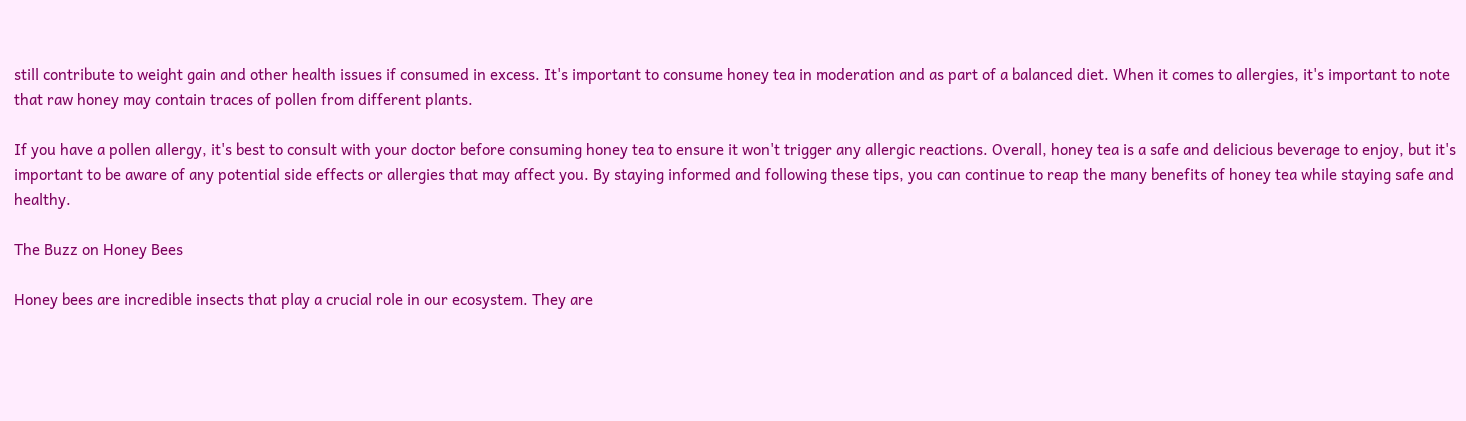still contribute to weight gain and other health issues if consumed in excess. It's important to consume honey tea in moderation and as part of a balanced diet. When it comes to allergies, it's important to note that raw honey may contain traces of pollen from different plants.

If you have a pollen allergy, it's best to consult with your doctor before consuming honey tea to ensure it won't trigger any allergic reactions. Overall, honey tea is a safe and delicious beverage to enjoy, but it's important to be aware of any potential side effects or allergies that may affect you. By staying informed and following these tips, you can continue to reap the many benefits of honey tea while staying safe and healthy.

The Buzz on Honey Bees

Honey bees are incredible insects that play a crucial role in our ecosystem. They are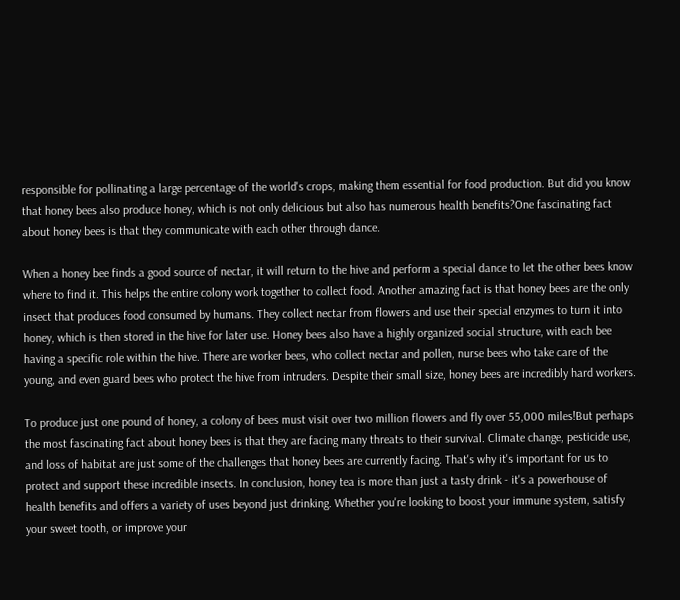responsible for pollinating a large percentage of the world's crops, making them essential for food production. But did you know that honey bees also produce honey, which is not only delicious but also has numerous health benefits?One fascinating fact about honey bees is that they communicate with each other through dance.

When a honey bee finds a good source of nectar, it will return to the hive and perform a special dance to let the other bees know where to find it. This helps the entire colony work together to collect food. Another amazing fact is that honey bees are the only insect that produces food consumed by humans. They collect nectar from flowers and use their special enzymes to turn it into honey, which is then stored in the hive for later use. Honey bees also have a highly organized social structure, with each bee having a specific role within the hive. There are worker bees, who collect nectar and pollen, nurse bees who take care of the young, and even guard bees who protect the hive from intruders. Despite their small size, honey bees are incredibly hard workers.

To produce just one pound of honey, a colony of bees must visit over two million flowers and fly over 55,000 miles!But perhaps the most fascinating fact about honey bees is that they are facing many threats to their survival. Climate change, pesticide use, and loss of habitat are just some of the challenges that honey bees are currently facing. That's why it's important for us to protect and support these incredible insects. In conclusion, honey tea is more than just a tasty drink - it's a powerhouse of health benefits and offers a variety of uses beyond just drinking. Whether you're looking to boost your immune system, satisfy your sweet tooth, or improve your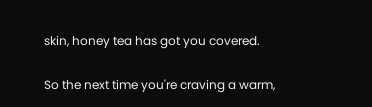skin, honey tea has got you covered.

So the next time you're craving a warm,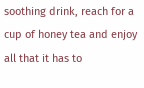soothing drink, reach for a cup of honey tea and enjoy all that it has to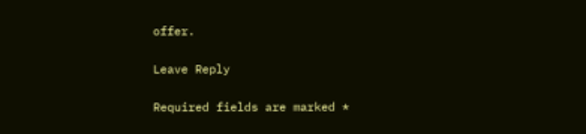offer.

Leave Reply

Required fields are marked *